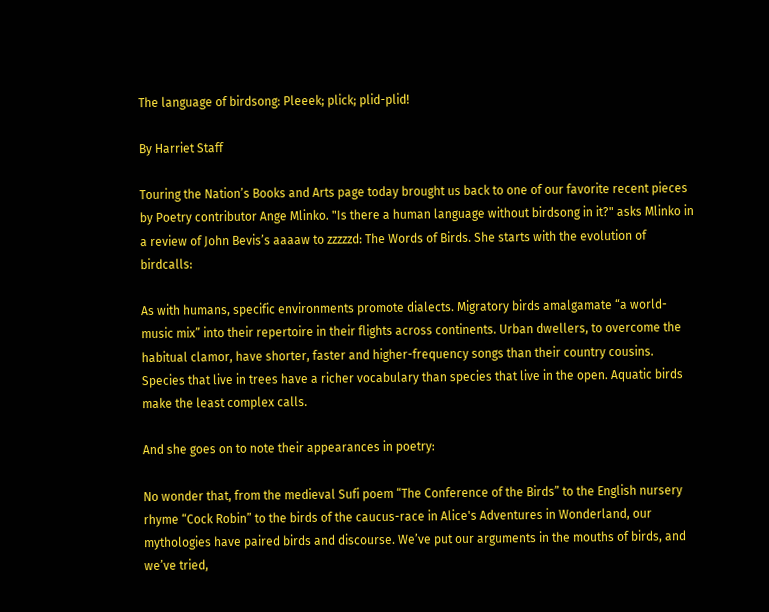The language of birdsong: Pleeek; plick; plid-plid!

By Harriet Staff

Touring the Nation’s Books and Arts page today brought us back to one of our favorite recent pieces by Poetry contributor Ange Mlinko. "Is there a human language without birdsong in it?" asks Mlinko in a review of John Bevis’s aaaaw to zzzzzd: The Words of Birds. She starts with the evolution of birdcalls:

As with humans, specific environments promote dialects. Migratory birds amalgamate “a world-music mix” into their repertoire in their flights across continents. Urban dwellers, to overcome the habitual clamor, have shorter, faster and higher-frequency songs than their country cousins. Species that live in trees have a richer vocabulary than species that live in the open. Aquatic birds make the least complex calls.

And she goes on to note their appearances in poetry:

No wonder that, from the medieval Sufi poem “The Conference of the Birds” to the English nursery rhyme “Cock Robin” to the birds of the caucus-race in Alice's Adventures in Wonderland, our mythologies have paired birds and discourse. We’ve put our arguments in the mouths of birds, and we’ve tried,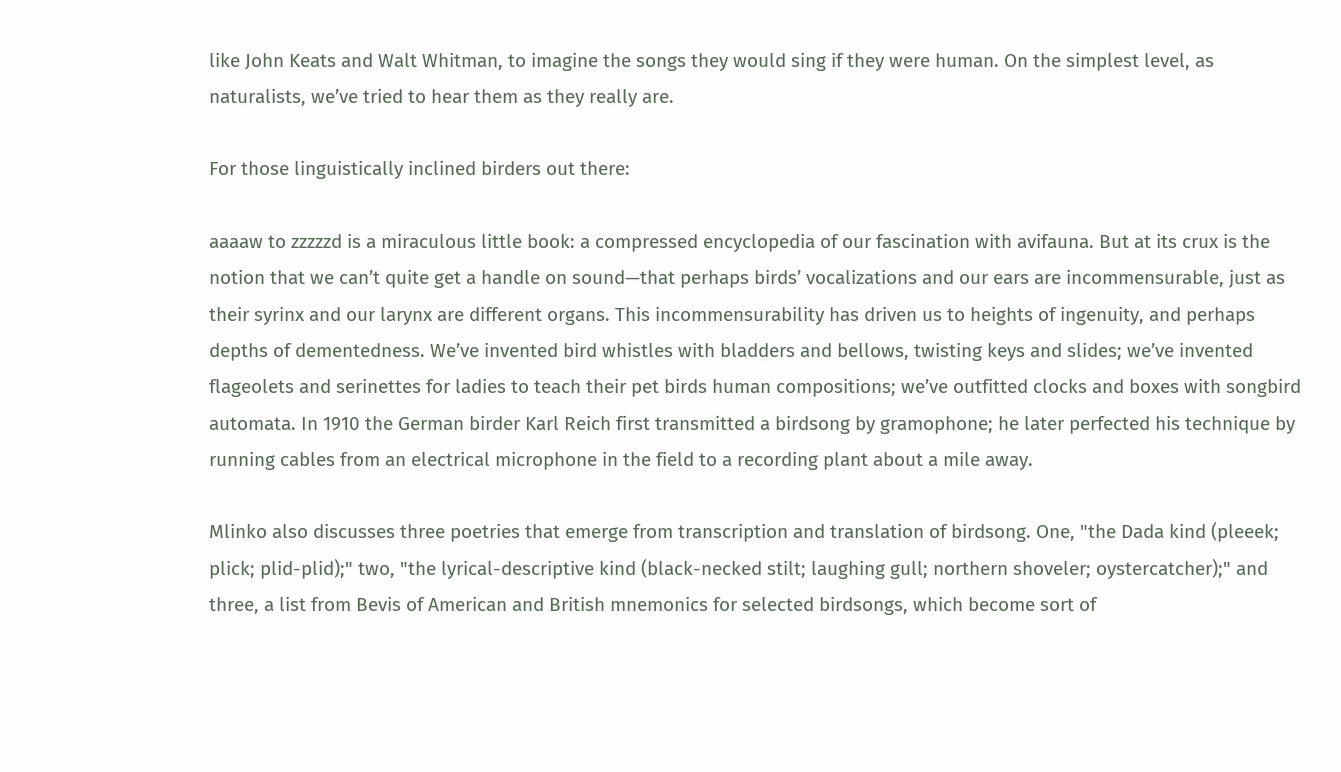like John Keats and Walt Whitman, to imagine the songs they would sing if they were human. On the simplest level, as naturalists, we’ve tried to hear them as they really are.

For those linguistically inclined birders out there:

aaaaw to zzzzzd is a miraculous little book: a compressed encyclopedia of our fascination with avifauna. But at its crux is the notion that we can’t quite get a handle on sound—that perhaps birds’ vocalizations and our ears are incommensurable, just as their syrinx and our larynx are different organs. This incommensurability has driven us to heights of ingenuity, and perhaps depths of dementedness. We’ve invented bird whistles with bladders and bellows, twisting keys and slides; we’ve invented flageolets and serinettes for ladies to teach their pet birds human compositions; we’ve outfitted clocks and boxes with songbird automata. In 1910 the German birder Karl Reich first transmitted a birdsong by gramophone; he later perfected his technique by running cables from an electrical microphone in the field to a recording plant about a mile away.

Mlinko also discusses three poetries that emerge from transcription and translation of birdsong. One, "the Dada kind (pleeek; plick; plid-plid);" two, "the lyrical-descriptive kind (black-necked stilt; laughing gull; northern shoveler; oystercatcher);" and three, a list from Bevis of American and British mnemonics for selected birdsongs, which become sort of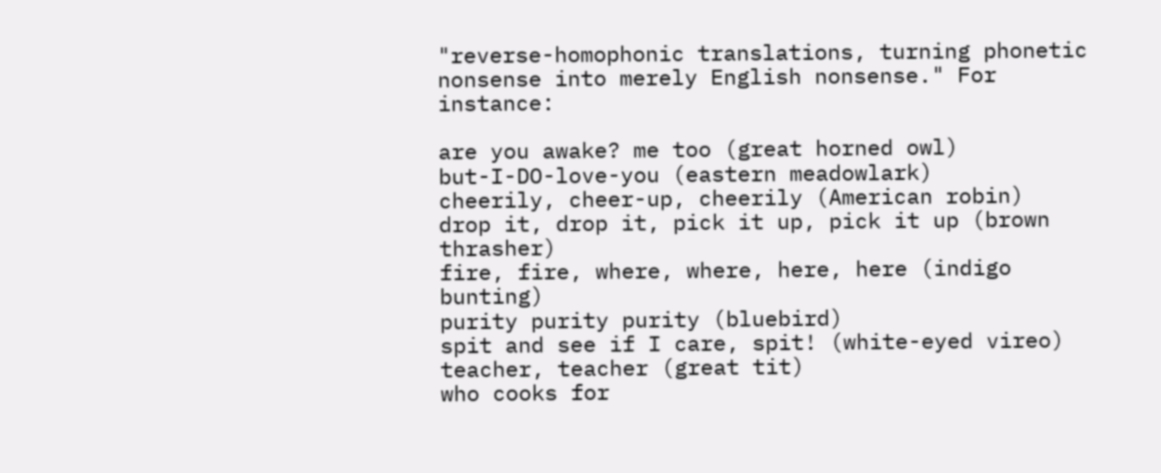"reverse-homophonic translations, turning phonetic nonsense into merely English nonsense." For instance:

are you awake? me too (great horned owl)
but-I-DO-love-you (eastern meadowlark)
cheerily, cheer-up, cheerily (American robin)
drop it, drop it, pick it up, pick it up (brown thrasher)
fire, fire, where, where, here, here (indigo bunting)
purity purity purity (bluebird)
spit and see if I care, spit! (white-eyed vireo)
teacher, teacher (great tit)
who cooks for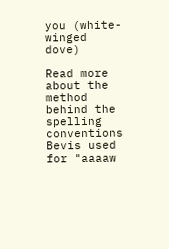you (white-winged dove)

Read more about the method behind the spelling conventions Bevis used for "aaaaw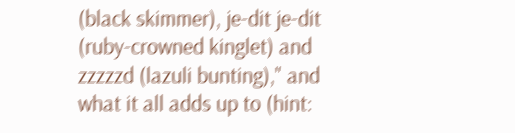(black skimmer), je-dit je-dit (ruby-crowned kinglet) and zzzzzd (lazuli bunting)," and what it all adds up to (hint: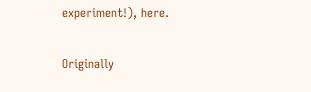experiment!), here.

Originally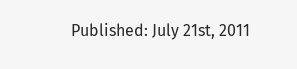Published: July 21st, 2011